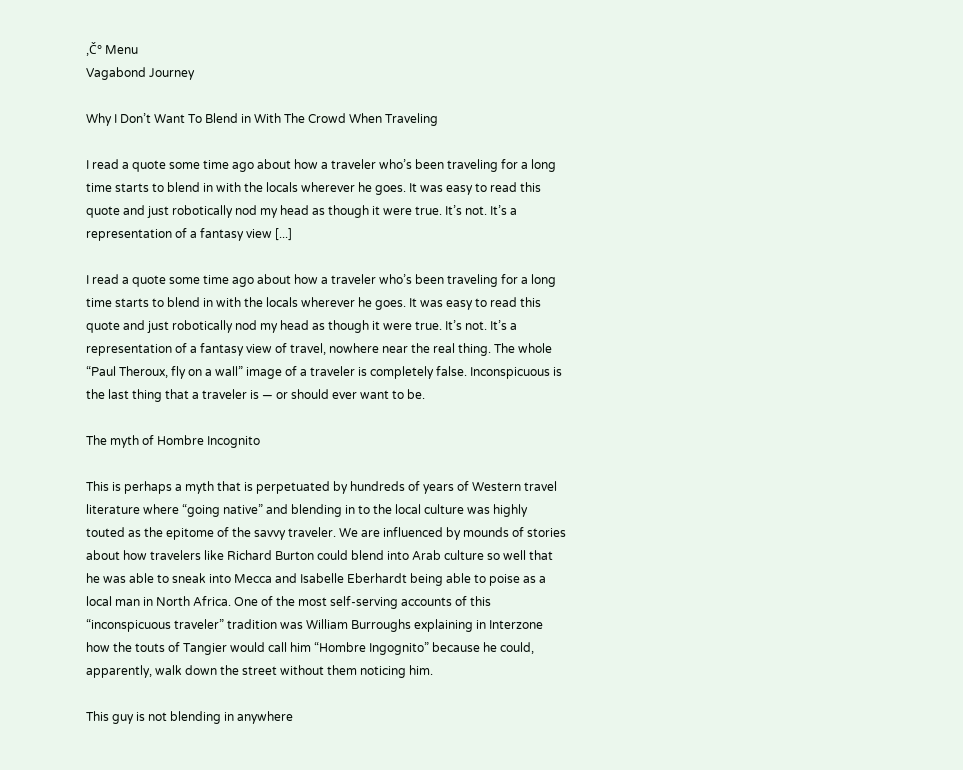‚Č° Menu
Vagabond Journey

Why I Don’t Want To Blend in With The Crowd When Traveling

I read a quote some time ago about how a traveler who’s been traveling for a long time starts to blend in with the locals wherever he goes. It was easy to read this quote and just robotically nod my head as though it were true. It’s not. It’s a representation of a fantasy view [...]

I read a quote some time ago about how a traveler who’s been traveling for a long time starts to blend in with the locals wherever he goes. It was easy to read this quote and just robotically nod my head as though it were true. It’s not. It’s a representation of a fantasy view of travel, nowhere near the real thing. The whole “Paul Theroux, fly on a wall” image of a traveler is completely false. Inconspicuous is the last thing that a traveler is — or should ever want to be.

The myth of Hombre Incognito

This is perhaps a myth that is perpetuated by hundreds of years of Western travel literature where “going native” and blending in to the local culture was highly touted as the epitome of the savvy traveler. We are influenced by mounds of stories about how travelers like Richard Burton could blend into Arab culture so well that he was able to sneak into Mecca and Isabelle Eberhardt being able to poise as a local man in North Africa. One of the most self-serving accounts of this “inconspicuous traveler” tradition was William Burroughs explaining in Interzone how the touts of Tangier would call him “Hombre Ingognito” because he could, apparently, walk down the street without them noticing him.

This guy is not blending in anywhere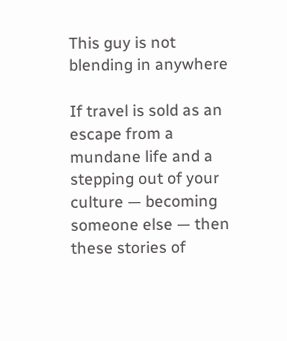This guy is not blending in anywhere

If travel is sold as an escape from a mundane life and a stepping out of your culture — becoming someone else — then these stories of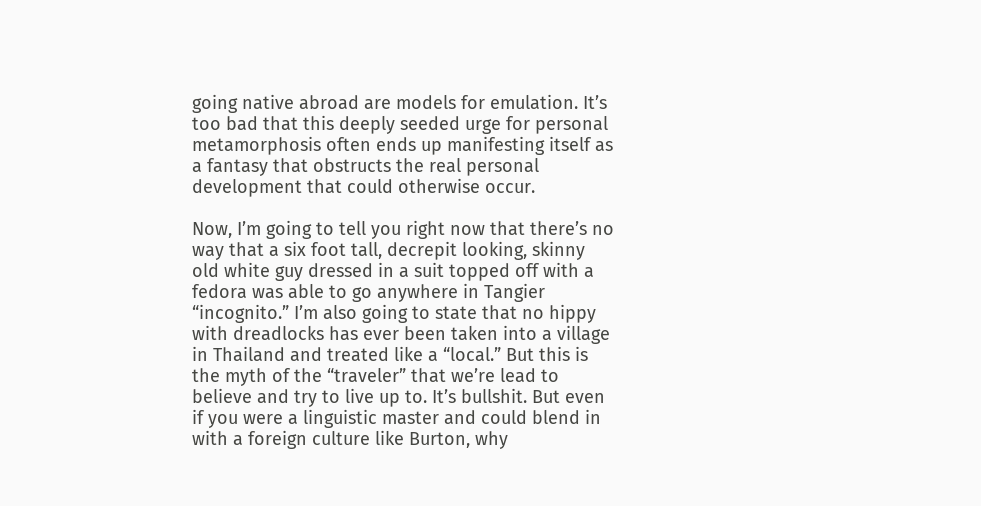going native abroad are models for emulation. It’s too bad that this deeply seeded urge for personal metamorphosis often ends up manifesting itself as a fantasy that obstructs the real personal development that could otherwise occur.

Now, I’m going to tell you right now that there’s no way that a six foot tall, decrepit looking, skinny old white guy dressed in a suit topped off with a fedora was able to go anywhere in Tangier “incognito.” I’m also going to state that no hippy with dreadlocks has ever been taken into a village in Thailand and treated like a “local.” But this is the myth of the “traveler” that we’re lead to believe and try to live up to. It’s bullshit. But even if you were a linguistic master and could blend in with a foreign culture like Burton, why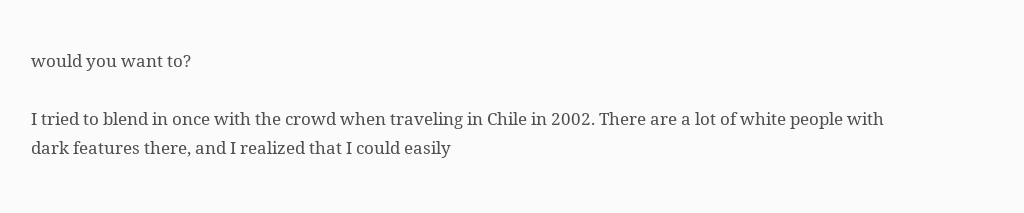would you want to?

I tried to blend in once with the crowd when traveling in Chile in 2002. There are a lot of white people with dark features there, and I realized that I could easily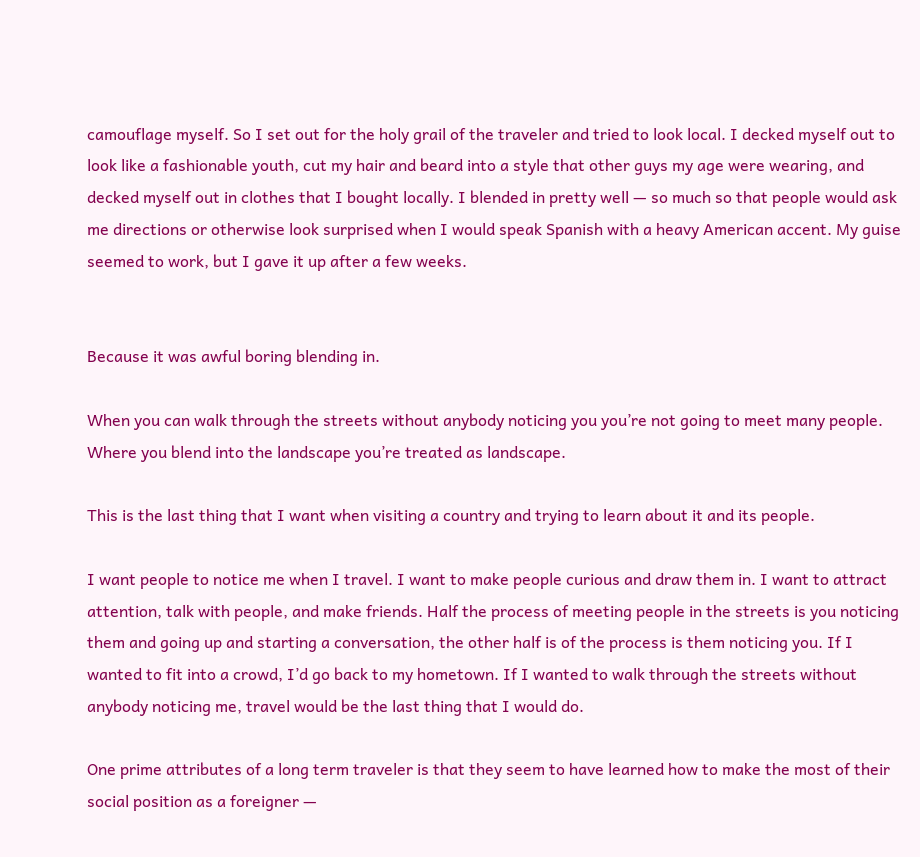camouflage myself. So I set out for the holy grail of the traveler and tried to look local. I decked myself out to look like a fashionable youth, cut my hair and beard into a style that other guys my age were wearing, and decked myself out in clothes that I bought locally. I blended in pretty well — so much so that people would ask me directions or otherwise look surprised when I would speak Spanish with a heavy American accent. My guise seemed to work, but I gave it up after a few weeks.


Because it was awful boring blending in.

When you can walk through the streets without anybody noticing you you’re not going to meet many people. Where you blend into the landscape you’re treated as landscape.

This is the last thing that I want when visiting a country and trying to learn about it and its people.

I want people to notice me when I travel. I want to make people curious and draw them in. I want to attract attention, talk with people, and make friends. Half the process of meeting people in the streets is you noticing them and going up and starting a conversation, the other half is of the process is them noticing you. If I wanted to fit into a crowd, I’d go back to my hometown. If I wanted to walk through the streets without anybody noticing me, travel would be the last thing that I would do.

One prime attributes of a long term traveler is that they seem to have learned how to make the most of their social position as a foreigner —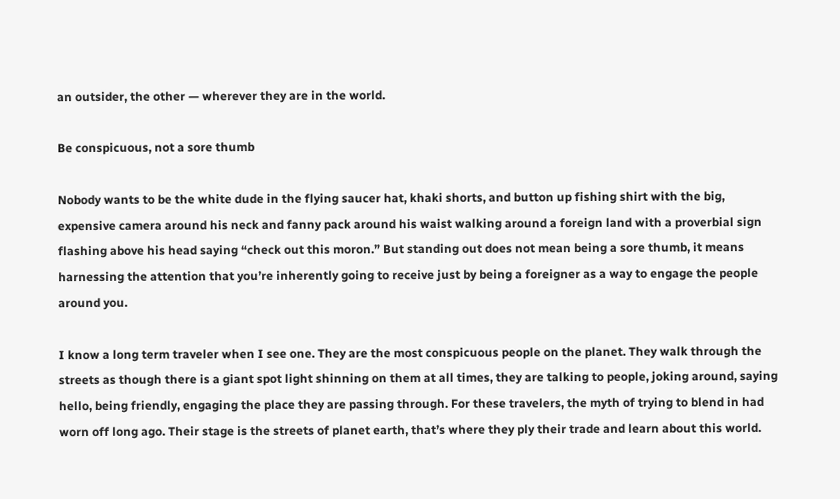an outsider, the other — wherever they are in the world.

Be conspicuous, not a sore thumb

Nobody wants to be the white dude in the flying saucer hat, khaki shorts, and button up fishing shirt with the big, expensive camera around his neck and fanny pack around his waist walking around a foreign land with a proverbial sign flashing above his head saying “check out this moron.” But standing out does not mean being a sore thumb, it means harnessing the attention that you’re inherently going to receive just by being a foreigner as a way to engage the people around you.

I know a long term traveler when I see one. They are the most conspicuous people on the planet. They walk through the streets as though there is a giant spot light shinning on them at all times, they are talking to people, joking around, saying hello, being friendly, engaging the place they are passing through. For these travelers, the myth of trying to blend in had worn off long ago. Their stage is the streets of planet earth, that’s where they ply their trade and learn about this world.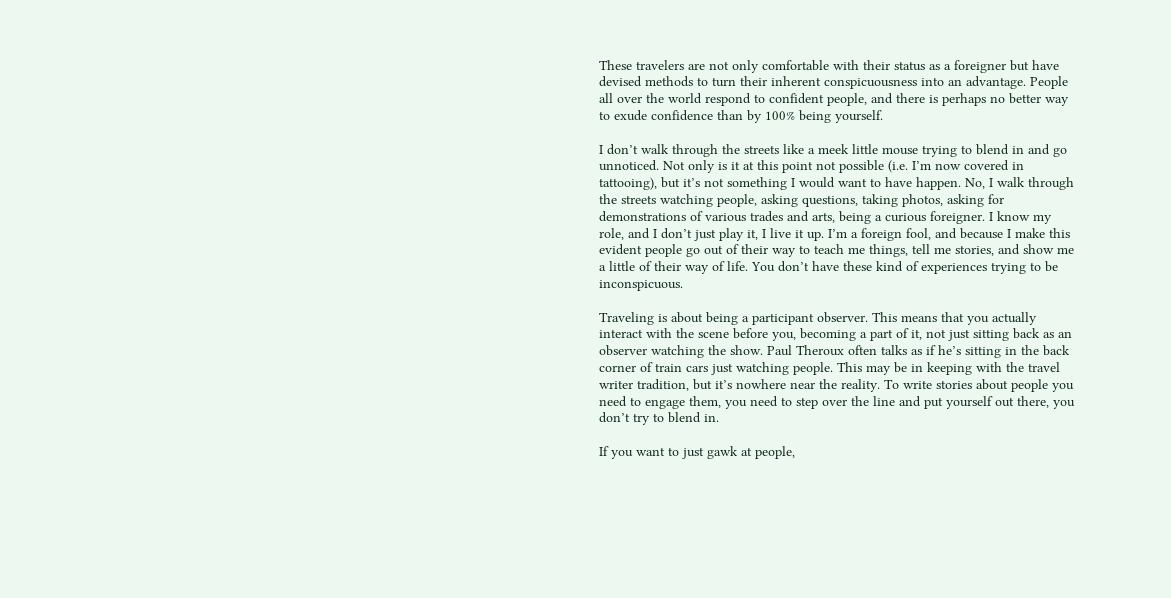These travelers are not only comfortable with their status as a foreigner but have devised methods to turn their inherent conspicuousness into an advantage. People all over the world respond to confident people, and there is perhaps no better way to exude confidence than by 100% being yourself.

I don’t walk through the streets like a meek little mouse trying to blend in and go unnoticed. Not only is it at this point not possible (i.e. I’m now covered in tattooing), but it’s not something I would want to have happen. No, I walk through the streets watching people, asking questions, taking photos, asking for demonstrations of various trades and arts, being a curious foreigner. I know my role, and I don’t just play it, I live it up. I’m a foreign fool, and because I make this evident people go out of their way to teach me things, tell me stories, and show me a little of their way of life. You don’t have these kind of experiences trying to be inconspicuous.

Traveling is about being a participant observer. This means that you actually interact with the scene before you, becoming a part of it, not just sitting back as an observer watching the show. Paul Theroux often talks as if he’s sitting in the back corner of train cars just watching people. This may be in keeping with the travel writer tradition, but it’s nowhere near the reality. To write stories about people you need to engage them, you need to step over the line and put yourself out there, you don’t try to blend in.

If you want to just gawk at people,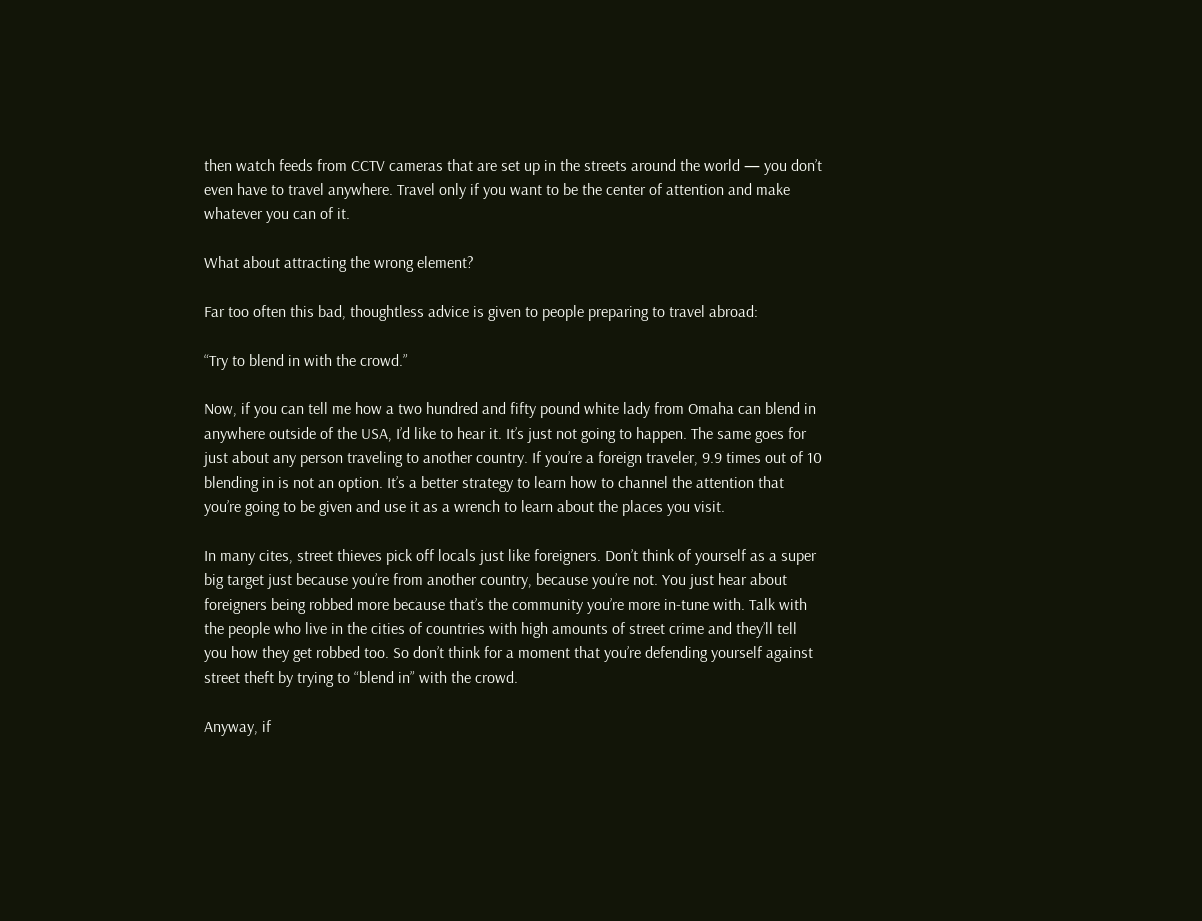then watch feeds from CCTV cameras that are set up in the streets around the world — you don’t even have to travel anywhere. Travel only if you want to be the center of attention and make whatever you can of it.

What about attracting the wrong element?

Far too often this bad, thoughtless advice is given to people preparing to travel abroad:

“Try to blend in with the crowd.”

Now, if you can tell me how a two hundred and fifty pound white lady from Omaha can blend in anywhere outside of the USA, I’d like to hear it. It’s just not going to happen. The same goes for just about any person traveling to another country. If you’re a foreign traveler, 9.9 times out of 10 blending in is not an option. It’s a better strategy to learn how to channel the attention that you’re going to be given and use it as a wrench to learn about the places you visit.

In many cites, street thieves pick off locals just like foreigners. Don’t think of yourself as a super big target just because you’re from another country, because you’re not. You just hear about foreigners being robbed more because that’s the community you’re more in-tune with. Talk with the people who live in the cities of countries with high amounts of street crime and they’ll tell you how they get robbed too. So don’t think for a moment that you’re defending yourself against street theft by trying to “blend in” with the crowd.

Anyway, if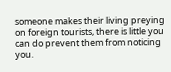someone makes their living preying on foreign tourists, there is little you can do prevent them from noticing you.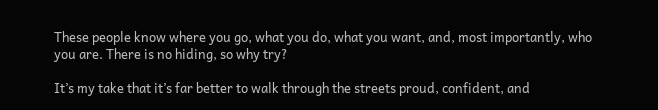These people know where you go, what you do, what you want, and, most importantly, who you are. There is no hiding, so why try?

It’s my take that it’s far better to walk through the streets proud, confident, and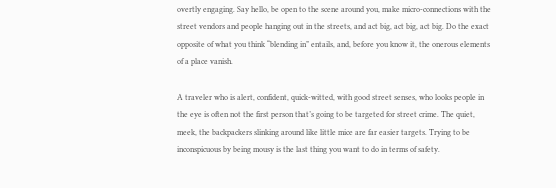overtly engaging. Say hello, be open to the scene around you, make micro-connections with the street vendors and people hanging out in the streets, and act big, act big, act big. Do the exact opposite of what you think “blending in” entails, and, before you know it, the onerous elements of a place vanish.

A traveler who is alert, confident, quick-witted, with good street senses, who looks people in the eye is often not the first person that’s going to be targeted for street crime. The quiet, meek, the backpackers slinking around like little mice are far easier targets. Trying to be inconspicuous by being mousy is the last thing you want to do in terms of safety.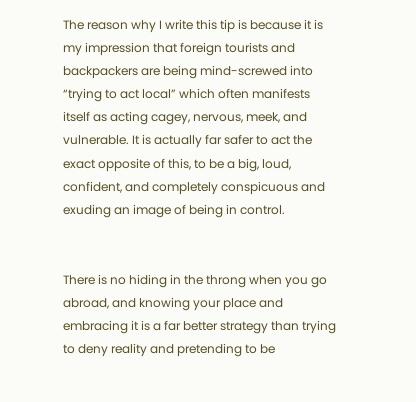The reason why I write this tip is because it is my impression that foreign tourists and backpackers are being mind-screwed into “trying to act local” which often manifests itself as acting cagey, nervous, meek, and vulnerable. It is actually far safer to act the exact opposite of this, to be a big, loud, confident, and completely conspicuous and exuding an image of being in control.


There is no hiding in the throng when you go abroad, and knowing your place and embracing it is a far better strategy than trying to deny reality and pretending to be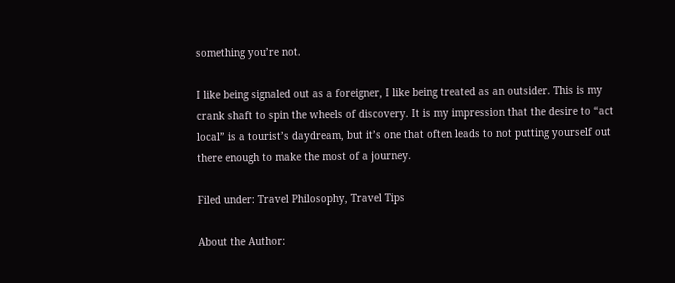something you’re not.

I like being signaled out as a foreigner, I like being treated as an outsider. This is my crank shaft to spin the wheels of discovery. It is my impression that the desire to “act local” is a tourist’s daydream, but it’s one that often leads to not putting yourself out there enough to make the most of a journey.

Filed under: Travel Philosophy, Travel Tips

About the Author: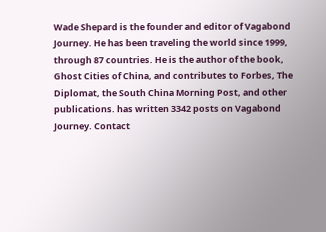Wade Shepard is the founder and editor of Vagabond Journey. He has been traveling the world since 1999, through 87 countries. He is the author of the book, Ghost Cities of China, and contributes to Forbes, The Diplomat, the South China Morning Post, and other publications. has written 3342 posts on Vagabond Journey. Contact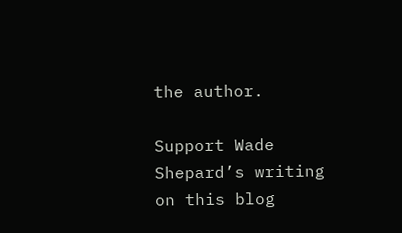the author.

Support Wade Shepard’s writing on this blog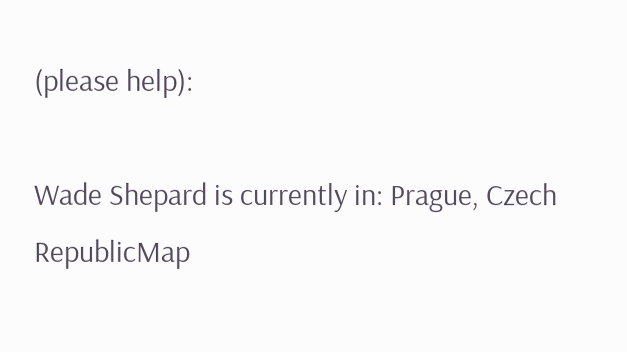(please help):

Wade Shepard is currently in: Prague, Czech RepublicMap